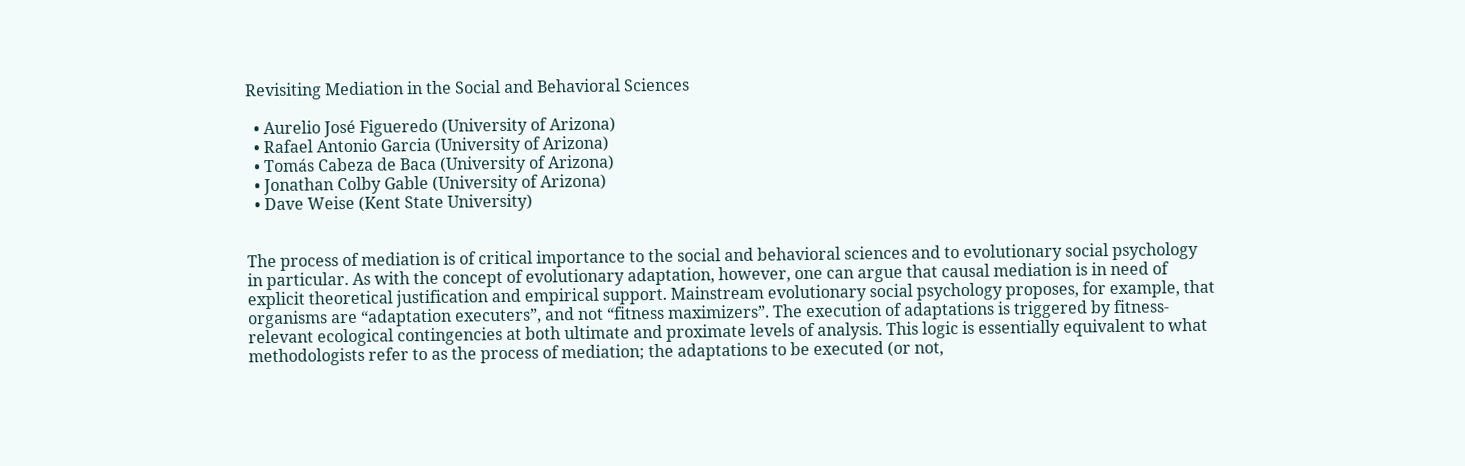Revisiting Mediation in the Social and Behavioral Sciences

  • Aurelio José Figueredo (University of Arizona)
  • Rafael Antonio Garcia (University of Arizona)
  • Tomás Cabeza de Baca (University of Arizona)
  • Jonathan Colby Gable (University of Arizona)
  • Dave Weise (Kent State University)


The process of mediation is of critical importance to the social and behavioral sciences and to evolutionary social psychology in particular. As with the concept of evolutionary adaptation, however, one can argue that causal mediation is in need of explicit theoretical justification and empirical support. Mainstream evolutionary social psychology proposes, for example, that organisms are “adaptation executers”, and not “fitness maximizers”. The execution of adaptations is triggered by fitness-relevant ecological contingencies at both ultimate and proximate levels of analysis. This logic is essentially equivalent to what methodologists refer to as the process of mediation; the adaptations to be executed (or not,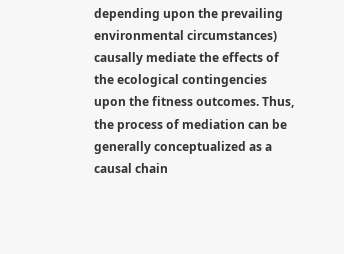depending upon the prevailing environmental circumstances) causally mediate the effects of the ecological contingencies upon the fitness outcomes. Thus, the process of mediation can be generally conceptualized as a causal chain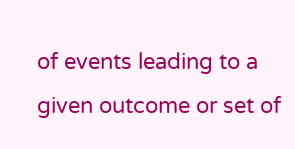of events leading to a given outcome or set of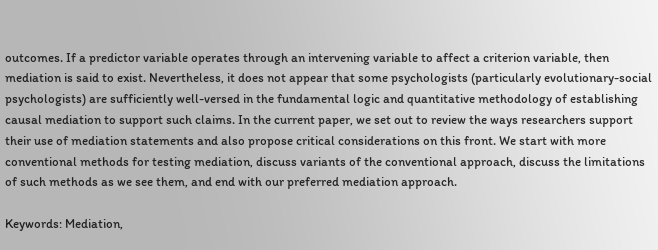outcomes. If a predictor variable operates through an intervening variable to affect a criterion variable, then mediation is said to exist. Nevertheless, it does not appear that some psychologists (particularly evolutionary-social psychologists) are sufficiently well-versed in the fundamental logic and quantitative methodology of establishing causal mediation to support such claims. In the current paper, we set out to review the ways researchers support their use of mediation statements and also propose critical considerations on this front. We start with more conventional methods for testing mediation, discuss variants of the conventional approach, discuss the limitations of such methods as we see them, and end with our preferred mediation approach.

Keywords: Mediation,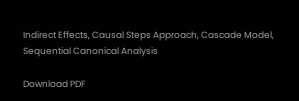Indirect Effects, Causal Steps Approach, Cascade Model, Sequential Canonical Analysis

Download PDF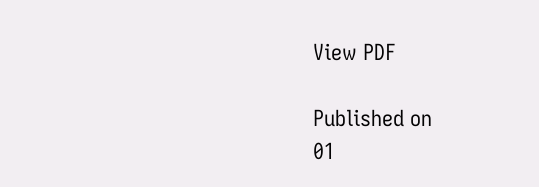View PDF

Published on
01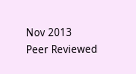Nov 2013
Peer Reviewed